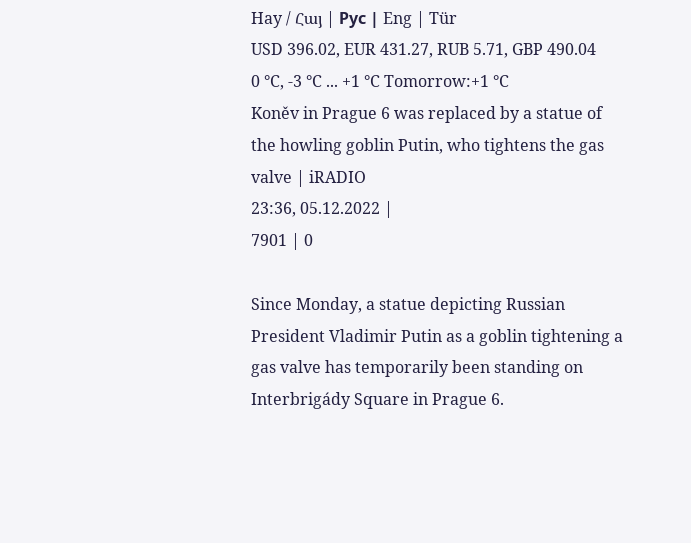Hay / Հայ | Рус | Eng | Tür
USD 396.02, EUR 431.27, RUB 5.71, GBP 490.04
0 °C, -3 °C ... +1 °C Tomorrow:+1 °C
Koněv in Prague 6 was replaced by a statue of the howling goblin Putin, who tightens the gas valve | iRADIO
23:36, 05.12.2022 |
7901 | 0

Since Monday, a statue depicting Russian President Vladimir Putin as a goblin tightening a gas valve has temporarily been standing on Interbrigády Square in Prague 6.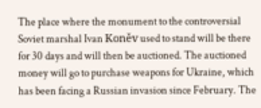The place where the monument to the controversial Soviet marshal Ivan Koněv used to stand will be there for 30 days and will then be auctioned. The auctioned money will go to purchase weapons for Ukraine, which has been facing a Russian invasion since February. The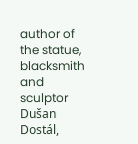author of the statue, blacksmith and sculptor Dušan Dostál,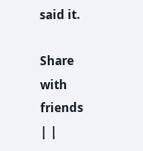said it.

Share with friends
| |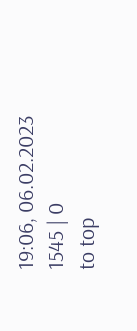19:06, 06.02.2023
1545 | 0
to top